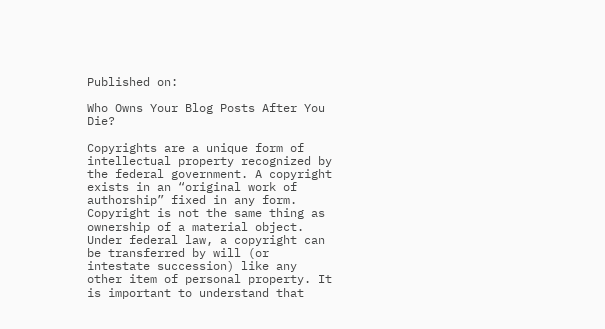Published on:

Who Owns Your Blog Posts After You Die?

Copyrights are a unique form of intellectual property recognized by the federal government. A copyright exists in an “original work of authorship” fixed in any form. Copyright is not the same thing as ownership of a material object. Under federal law, a copyright can be transferred by will (or intestate succession) like any other item of personal property. It is important to understand that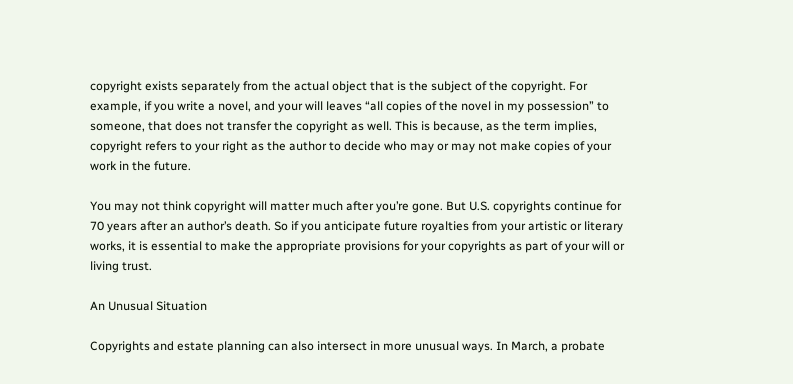copyright exists separately from the actual object that is the subject of the copyright. For example, if you write a novel, and your will leaves “all copies of the novel in my possession” to someone, that does not transfer the copyright as well. This is because, as the term implies, copyright refers to your right as the author to decide who may or may not make copies of your work in the future.

You may not think copyright will matter much after you’re gone. But U.S. copyrights continue for 70 years after an author’s death. So if you anticipate future royalties from your artistic or literary works, it is essential to make the appropriate provisions for your copyrights as part of your will or living trust.

An Unusual Situation

Copyrights and estate planning can also intersect in more unusual ways. In March, a probate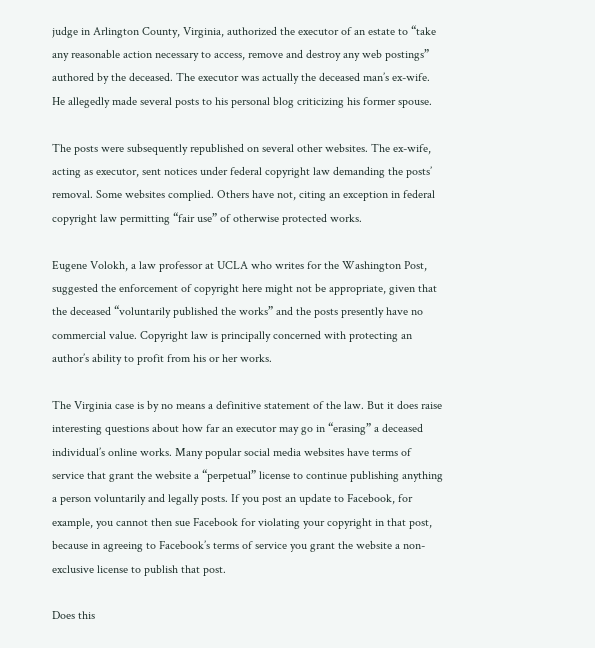judge in Arlington County, Virginia, authorized the executor of an estate to “take any reasonable action necessary to access, remove and destroy any web postings” authored by the deceased. The executor was actually the deceased man’s ex-wife. He allegedly made several posts to his personal blog criticizing his former spouse.

The posts were subsequently republished on several other websites. The ex-wife, acting as executor, sent notices under federal copyright law demanding the posts’ removal. Some websites complied. Others have not, citing an exception in federal copyright law permitting “fair use” of otherwise protected works.

Eugene Volokh, a law professor at UCLA who writes for the Washington Post, suggested the enforcement of copyright here might not be appropriate, given that the deceased “voluntarily published the works” and the posts presently have no commercial value. Copyright law is principally concerned with protecting an author’s ability to profit from his or her works.

The Virginia case is by no means a definitive statement of the law. But it does raise interesting questions about how far an executor may go in “erasing” a deceased individual’s online works. Many popular social media websites have terms of service that grant the website a “perpetual” license to continue publishing anything a person voluntarily and legally posts. If you post an update to Facebook, for example, you cannot then sue Facebook for violating your copyright in that post, because in agreeing to Facebook’s terms of service you grant the website a non-exclusive license to publish that post.

Does this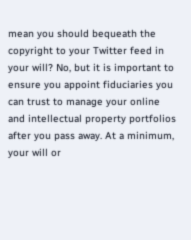mean you should bequeath the copyright to your Twitter feed in your will? No, but it is important to ensure you appoint fiduciaries you can trust to manage your online and intellectual property portfolios after you pass away. At a minimum, your will or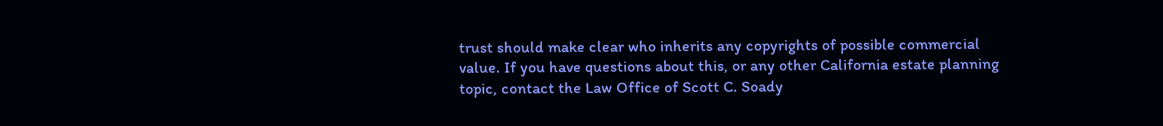trust should make clear who inherits any copyrights of possible commercial value. If you have questions about this, or any other California estate planning topic, contact the Law Office of Scott C. Soady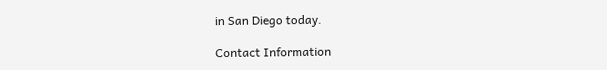in San Diego today.

Contact Information